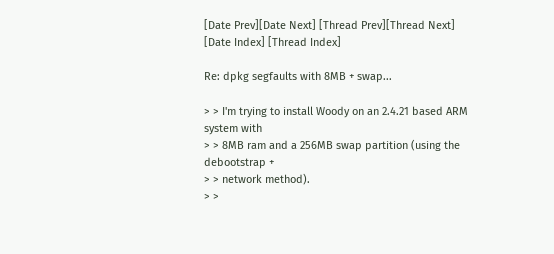[Date Prev][Date Next] [Thread Prev][Thread Next] [Date Index] [Thread Index]

Re: dpkg segfaults with 8MB + swap...

> > I'm trying to install Woody on an 2.4.21 based ARM system with
> > 8MB ram and a 256MB swap partition (using the debootstrap +
> > network method).
> >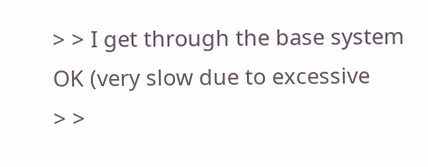> > I get through the base system OK (very slow due to excessive
> >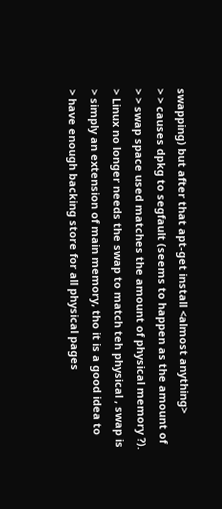swapping) but after that apt-get install <almost anything>
> > causes dpkg to segfault (seems to happen as the amount of
> > swap space used matches the amount of physical memory ?).
> Linux no longer needs the swap to match teh physical , swap is
> simply an extension of main memory, tho it is a good idea to
> have enough backing store for all physical pages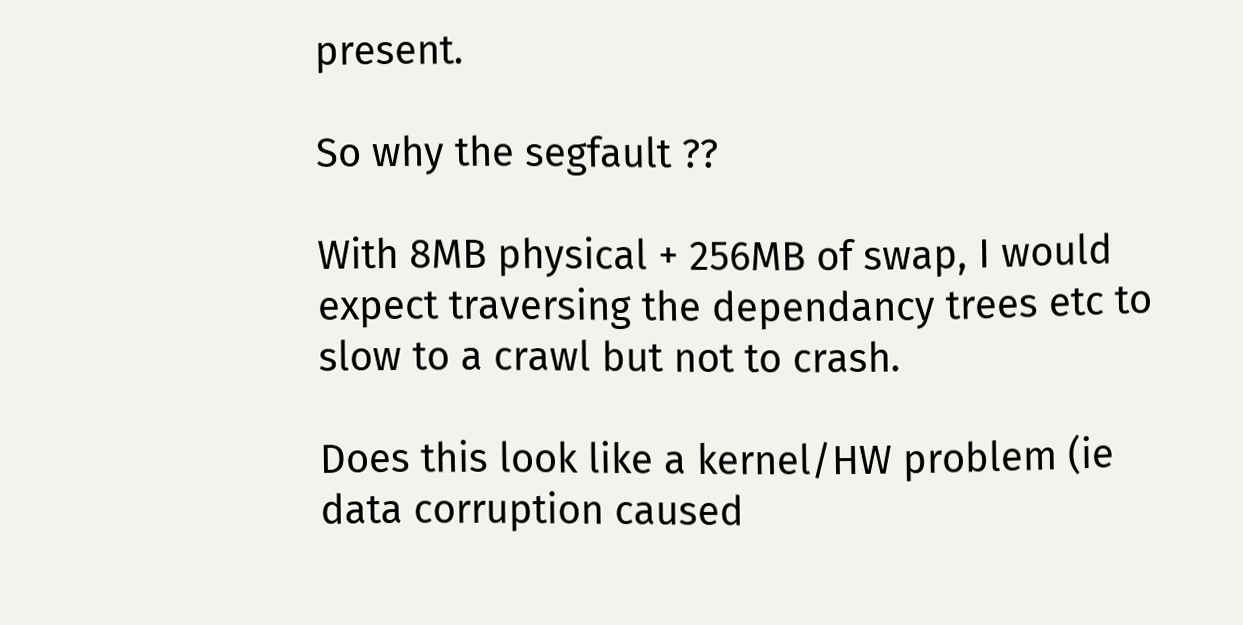present.

So why the segfault ??

With 8MB physical + 256MB of swap, I would expect traversing the dependancy trees etc to slow to a crawl but not to crash.

Does this look like a kernel/HW problem (ie data corruption caused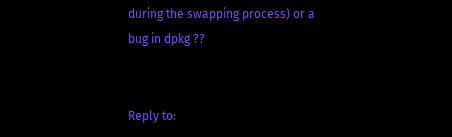during the swapping process) or a bug in dpkg ??


Reply to: